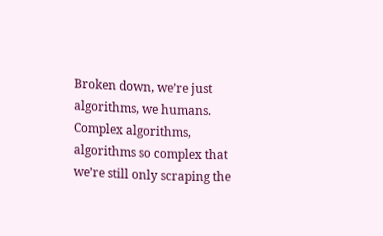Broken down, we’re just algorithms, we humans. Complex algorithms, algorithms so complex that we’re still only scraping the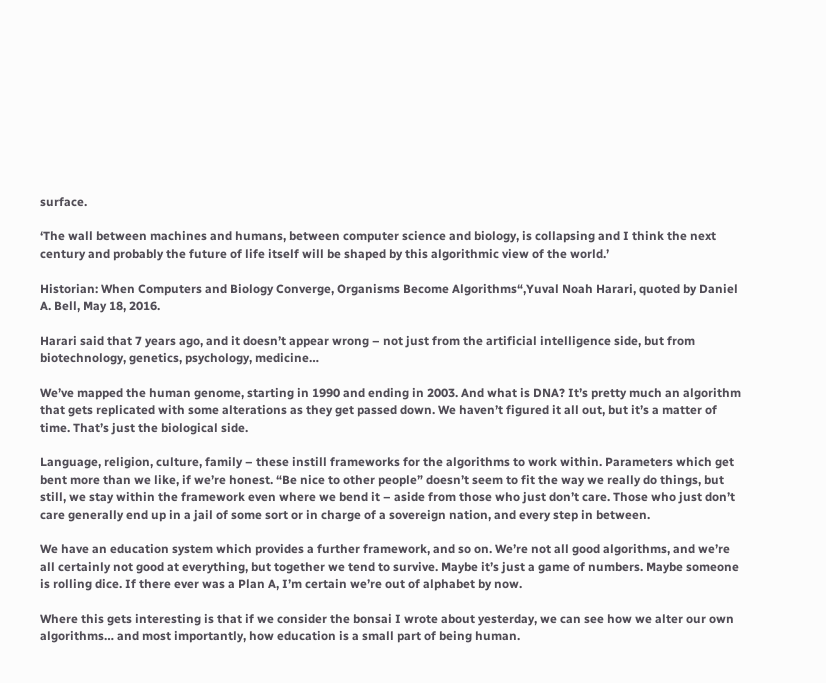surface.

‘The wall between machines and humans, between computer science and biology, is collapsing and I think the next century and probably the future of life itself will be shaped by this algorithmic view of the world.’

Historian: When Computers and Biology Converge, Organisms Become Algorithms“,Yuval Noah Harari, quoted by Daniel A. Bell, May 18, 2016.

Harari said that 7 years ago, and it doesn’t appear wrong – not just from the artificial intelligence side, but from biotechnology, genetics, psychology, medicine…

We’ve mapped the human genome, starting in 1990 and ending in 2003. And what is DNA? It’s pretty much an algorithm that gets replicated with some alterations as they get passed down. We haven’t figured it all out, but it’s a matter of time. That’s just the biological side.

Language, religion, culture, family – these instill frameworks for the algorithms to work within. Parameters which get bent more than we like, if we’re honest. “Be nice to other people” doesn’t seem to fit the way we really do things, but still, we stay within the framework even where we bend it – aside from those who just don’t care. Those who just don’t care generally end up in a jail of some sort or in charge of a sovereign nation, and every step in between.

We have an education system which provides a further framework, and so on. We’re not all good algorithms, and we’re all certainly not good at everything, but together we tend to survive. Maybe it’s just a game of numbers. Maybe someone is rolling dice. If there ever was a Plan A, I’m certain we’re out of alphabet by now.

Where this gets interesting is that if we consider the bonsai I wrote about yesterday, we can see how we alter our own algorithms… and most importantly, how education is a small part of being human.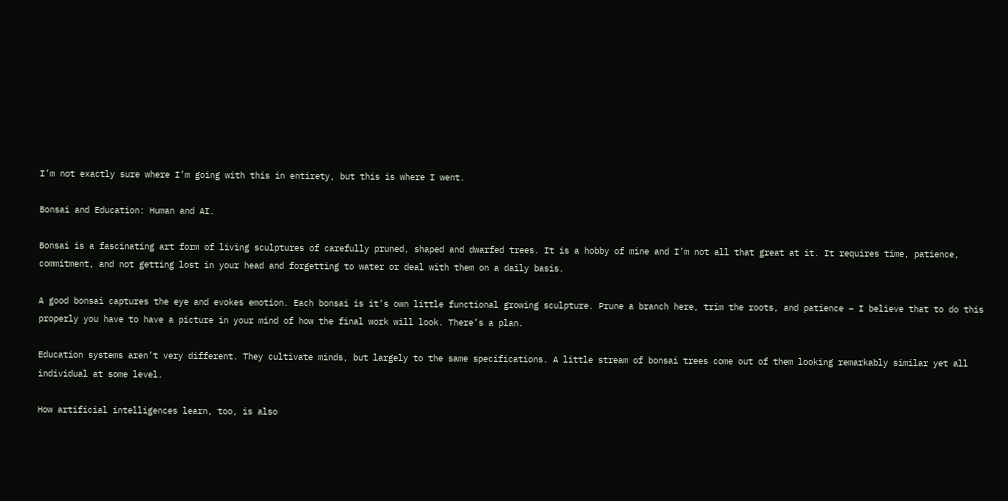I’m not exactly sure where I’m going with this in entirety, but this is where I went.

Bonsai and Education: Human and AI.

Bonsai is a fascinating art form of living sculptures of carefully pruned, shaped and dwarfed trees. It is a hobby of mine and I’m not all that great at it. It requires time, patience, commitment, and not getting lost in your head and forgetting to water or deal with them on a daily basis.

A good bonsai captures the eye and evokes emotion. Each bonsai is it’s own little functional growing sculpture. Prune a branch here, trim the roots, and patience – I believe that to do this properly you have to have a picture in your mind of how the final work will look. There’s a plan.

Education systems aren’t very different. They cultivate minds, but largely to the same specifications. A little stream of bonsai trees come out of them looking remarkably similar yet all individual at some level.

How artificial intelligences learn, too, is also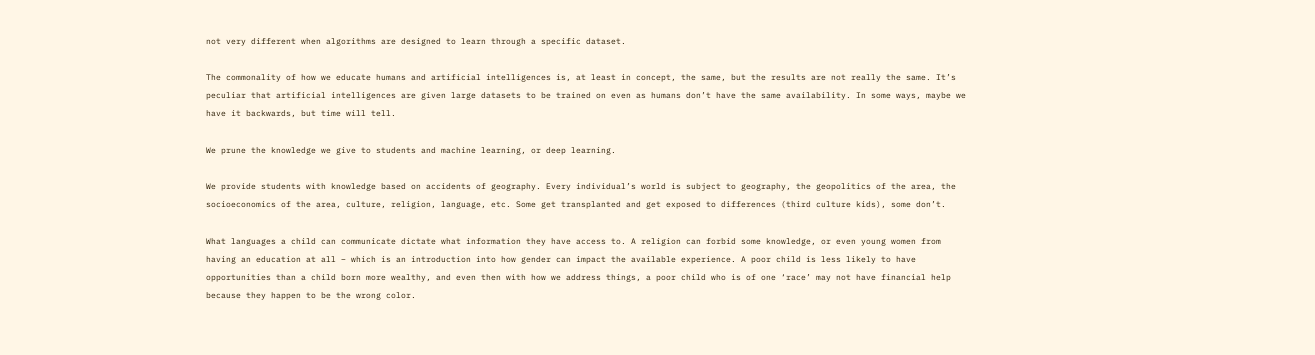not very different when algorithms are designed to learn through a specific dataset.

The commonality of how we educate humans and artificial intelligences is, at least in concept, the same, but the results are not really the same. It’s peculiar that artificial intelligences are given large datasets to be trained on even as humans don’t have the same availability. In some ways, maybe we have it backwards, but time will tell.

We prune the knowledge we give to students and machine learning, or deep learning.

We provide students with knowledge based on accidents of geography. Every individual’s world is subject to geography, the geopolitics of the area, the socioeconomics of the area, culture, religion, language, etc. Some get transplanted and get exposed to differences (third culture kids), some don’t.

What languages a child can communicate dictate what information they have access to. A religion can forbid some knowledge, or even young women from having an education at all – which is an introduction into how gender can impact the available experience. A poor child is less likely to have opportunities than a child born more wealthy, and even then with how we address things, a poor child who is of one ‘race’ may not have financial help because they happen to be the wrong color.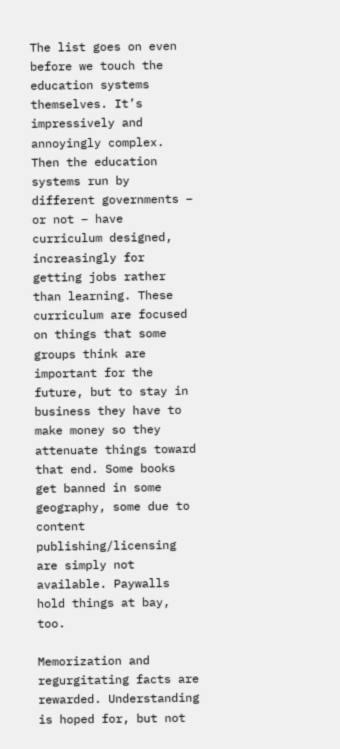The list goes on even before we touch the education systems themselves. It’s impressively and annoyingly complex. Then the education systems run by different governments – or not – have curriculum designed, increasingly for getting jobs rather than learning. These curriculum are focused on things that some groups think are important for the future, but to stay in business they have to make money so they attenuate things toward that end. Some books get banned in some geography, some due to content publishing/licensing are simply not available. Paywalls hold things at bay, too.

Memorization and regurgitating facts are rewarded. Understanding is hoped for, but not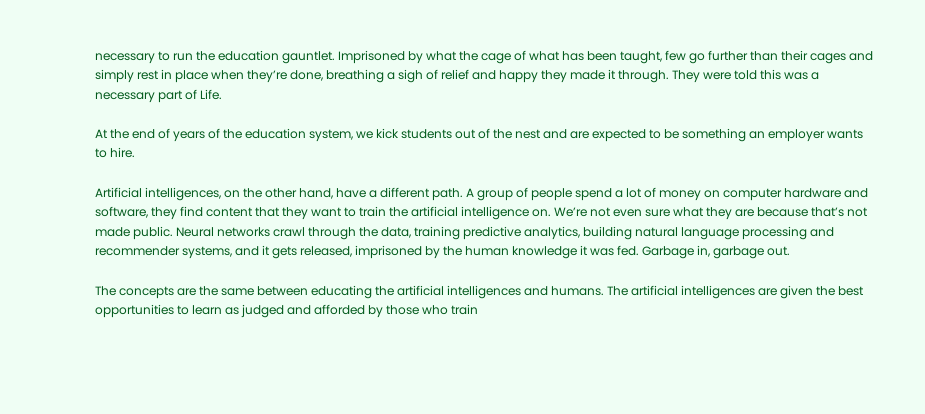necessary to run the education gauntlet. Imprisoned by what the cage of what has been taught, few go further than their cages and simply rest in place when they’re done, breathing a sigh of relief and happy they made it through. They were told this was a necessary part of Life.

At the end of years of the education system, we kick students out of the nest and are expected to be something an employer wants to hire.

Artificial intelligences, on the other hand, have a different path. A group of people spend a lot of money on computer hardware and software, they find content that they want to train the artificial intelligence on. We’re not even sure what they are because that’s not made public. Neural networks crawl through the data, training predictive analytics, building natural language processing and recommender systems, and it gets released, imprisoned by the human knowledge it was fed. Garbage in, garbage out.

The concepts are the same between educating the artificial intelligences and humans. The artificial intelligences are given the best opportunities to learn as judged and afforded by those who train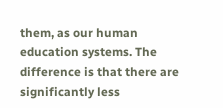them, as our human education systems. The difference is that there are significantly less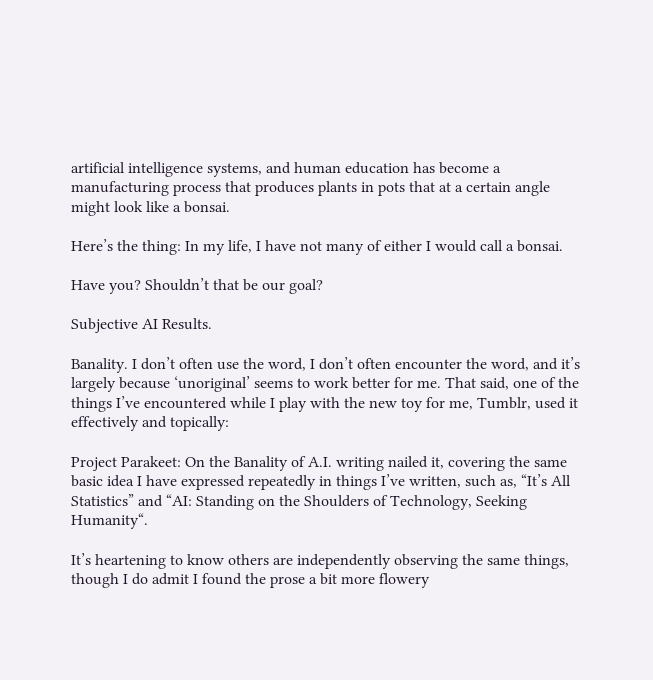artificial intelligence systems, and human education has become a manufacturing process that produces plants in pots that at a certain angle might look like a bonsai.

Here’s the thing: In my life, I have not many of either I would call a bonsai.

Have you? Shouldn’t that be our goal?

Subjective AI Results.

Banality. I don’t often use the word, I don’t often encounter the word, and it’s largely because ‘unoriginal’ seems to work better for me. That said, one of the things I’ve encountered while I play with the new toy for me, Tumblr, used it effectively and topically:

Project Parakeet: On the Banality of A.I. writing nailed it, covering the same basic idea I have expressed repeatedly in things I’ve written, such as, “It’s All Statistics” and “AI: Standing on the Shoulders of Technology, Seeking Humanity“.

It’s heartening to know others are independently observing the same things, though I do admit I found the prose a bit more flowery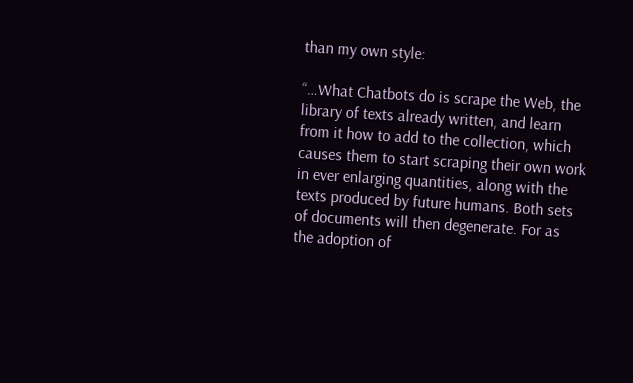than my own style:

“…What Chatbots do is scrape the Web, the library of texts already written, and learn from it how to add to the collection, which causes them to start scraping their own work in ever enlarging quantities, along with the texts produced by future humans. Both sets of documents will then degenerate. For as the adoption of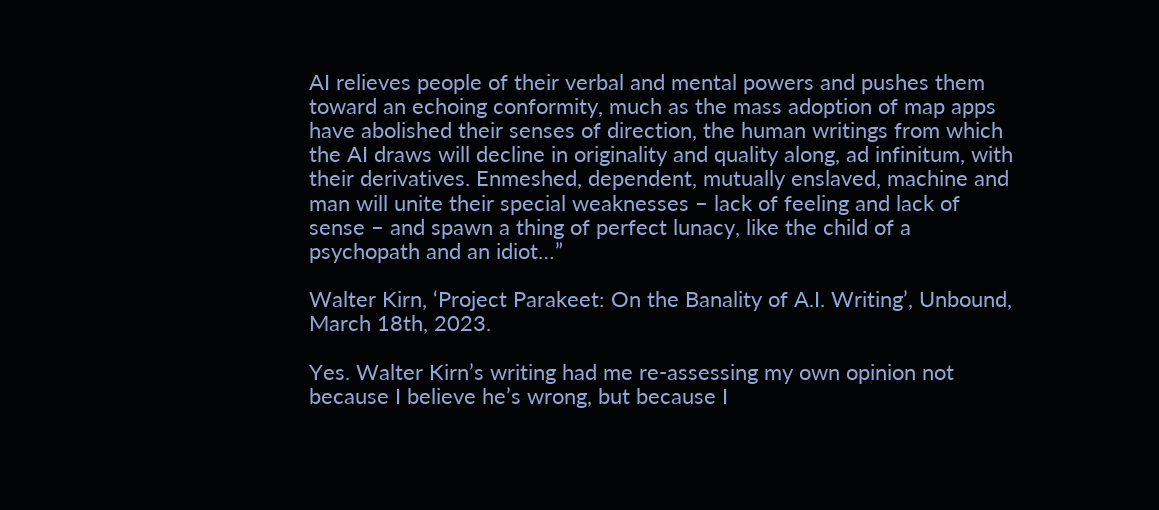AI relieves people of their verbal and mental powers and pushes them toward an echoing conformity, much as the mass adoption of map apps have abolished their senses of direction, the human writings from which the AI draws will decline in originality and quality along, ad infinitum, with their derivatives. Enmeshed, dependent, mutually enslaved, machine and man will unite their special weaknesses – lack of feeling and lack of sense – and spawn a thing of perfect lunacy, like the child of a psychopath and an idiot…”

Walter Kirn, ‘Project Parakeet: On the Banality of A.I. Writing’, Unbound, March 18th, 2023.

Yes. Walter Kirn’s writing had me re-assessing my own opinion not because I believe he’s wrong, but because I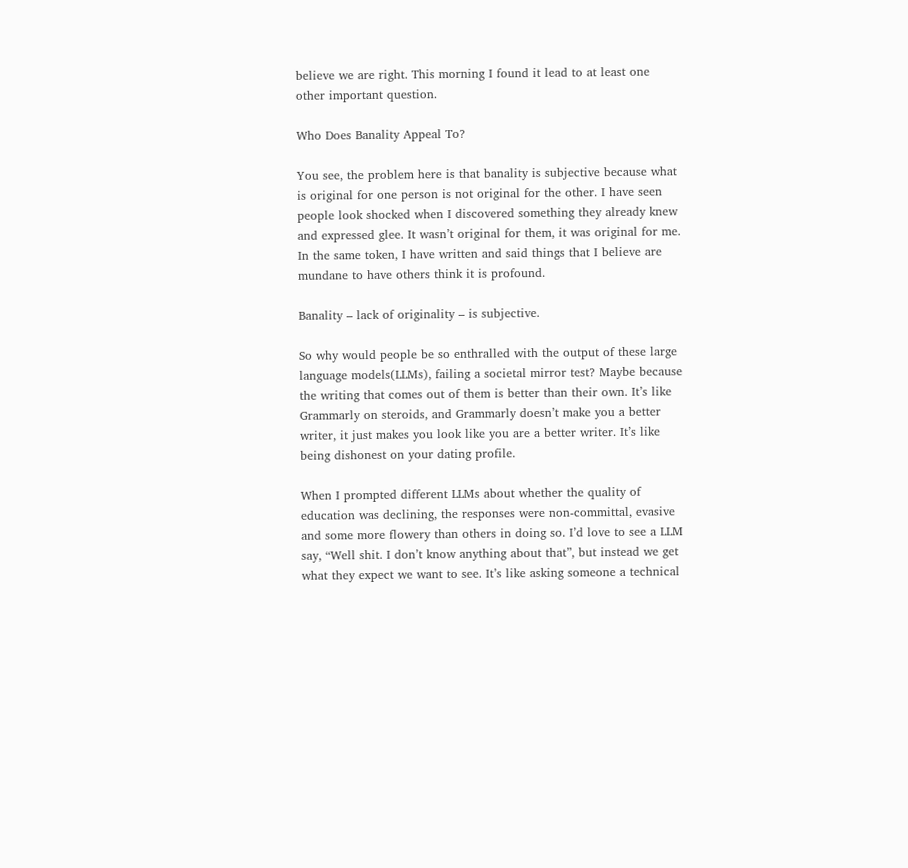believe we are right. This morning I found it lead to at least one other important question.

Who Does Banality Appeal To?

You see, the problem here is that banality is subjective because what is original for one person is not original for the other. I have seen people look shocked when I discovered something they already knew and expressed glee. It wasn’t original for them, it was original for me. In the same token, I have written and said things that I believe are mundane to have others think it is profound.

Banality – lack of originality – is subjective.

So why would people be so enthralled with the output of these large language models(LLMs), failing a societal mirror test? Maybe because the writing that comes out of them is better than their own. It’s like Grammarly on steroids, and Grammarly doesn’t make you a better writer, it just makes you look like you are a better writer. It’s like being dishonest on your dating profile.

When I prompted different LLMs about whether the quality of education was declining, the responses were non-committal, evasive and some more flowery than others in doing so. I’d love to see a LLM say, “Well shit. I don’t know anything about that”, but instead we get what they expect we want to see. It’s like asking someone a technical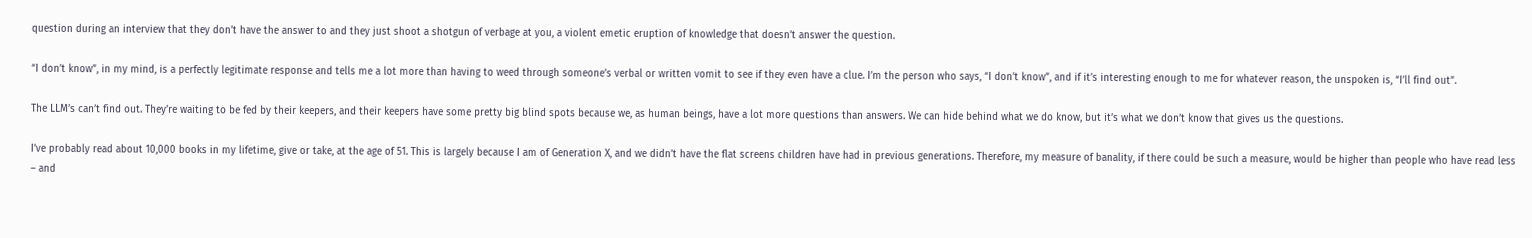question during an interview that they don’t have the answer to and they just shoot a shotgun of verbage at you, a violent emetic eruption of knowledge that doesn’t answer the question.

“I don’t know”, in my mind, is a perfectly legitimate response and tells me a lot more than having to weed through someone’s verbal or written vomit to see if they even have a clue. I’m the person who says, “I don’t know”, and if it’s interesting enough to me for whatever reason, the unspoken is, “I’ll find out”.

The LLM’s can’t find out. They’re waiting to be fed by their keepers, and their keepers have some pretty big blind spots because we, as human beings, have a lot more questions than answers. We can hide behind what we do know, but it’s what we don’t know that gives us the questions.

I’ve probably read about 10,000 books in my lifetime, give or take, at the age of 51. This is largely because I am of Generation X, and we didn’t have the flat screens children have had in previous generations. Therefore, my measure of banality, if there could be such a measure, would be higher than people who have read less – and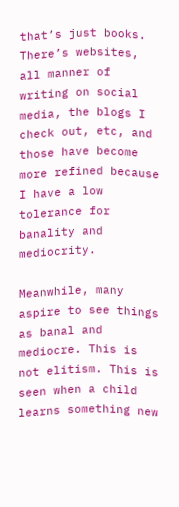that’s just books. There’s websites, all manner of writing on social media, the blogs I check out, etc, and those have become more refined because I have a low tolerance for banality and mediocrity.

Meanwhile, many aspire to see things as banal and mediocre. This is not elitism. This is seen when a child learns something new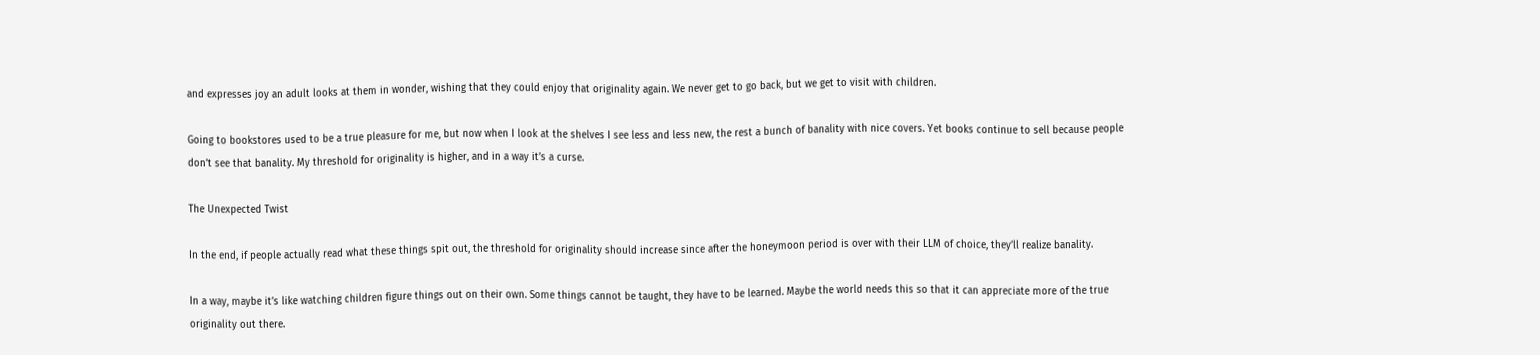and expresses joy an adult looks at them in wonder, wishing that they could enjoy that originality again. We never get to go back, but we get to visit with children.

Going to bookstores used to be a true pleasure for me, but now when I look at the shelves I see less and less new, the rest a bunch of banality with nice covers. Yet books continue to sell because people don’t see that banality. My threshold for originality is higher, and in a way it’s a curse.

The Unexpected Twist

In the end, if people actually read what these things spit out, the threshold for originality should increase since after the honeymoon period is over with their LLM of choice, they’ll realize banality.

In a way, maybe it’s like watching children figure things out on their own. Some things cannot be taught, they have to be learned. Maybe the world needs this so that it can appreciate more of the true originality out there.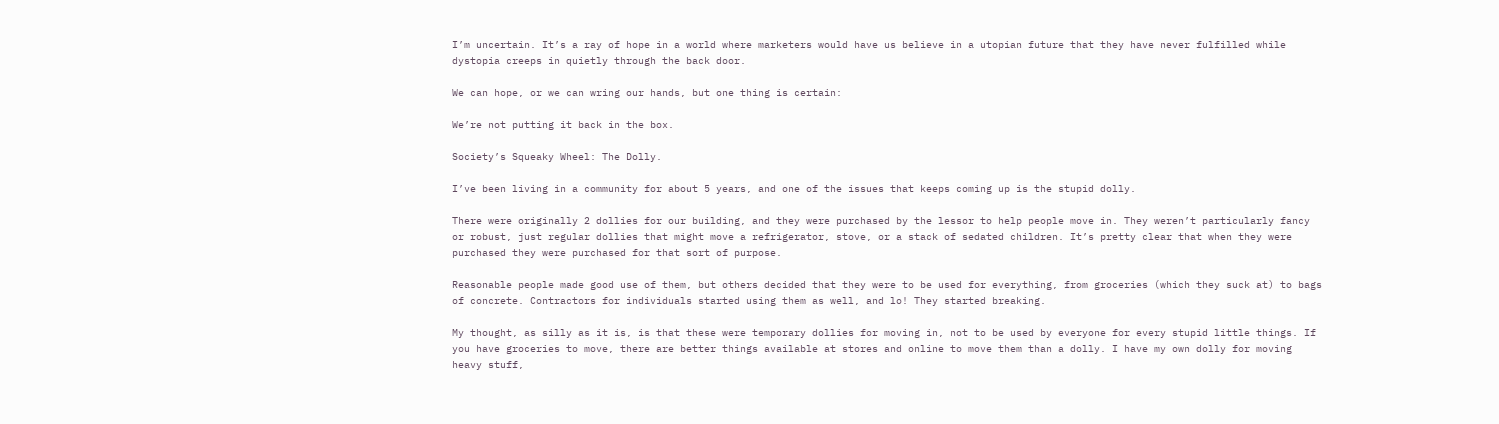I’m uncertain. It’s a ray of hope in a world where marketers would have us believe in a utopian future that they have never fulfilled while dystopia creeps in quietly through the back door.

We can hope, or we can wring our hands, but one thing is certain:

We’re not putting it back in the box.

Society’s Squeaky Wheel: The Dolly.

I’ve been living in a community for about 5 years, and one of the issues that keeps coming up is the stupid dolly.

There were originally 2 dollies for our building, and they were purchased by the lessor to help people move in. They weren’t particularly fancy or robust, just regular dollies that might move a refrigerator, stove, or a stack of sedated children. It’s pretty clear that when they were purchased they were purchased for that sort of purpose.

Reasonable people made good use of them, but others decided that they were to be used for everything, from groceries (which they suck at) to bags of concrete. Contractors for individuals started using them as well, and lo! They started breaking.

My thought, as silly as it is, is that these were temporary dollies for moving in, not to be used by everyone for every stupid little things. If you have groceries to move, there are better things available at stores and online to move them than a dolly. I have my own dolly for moving heavy stuff,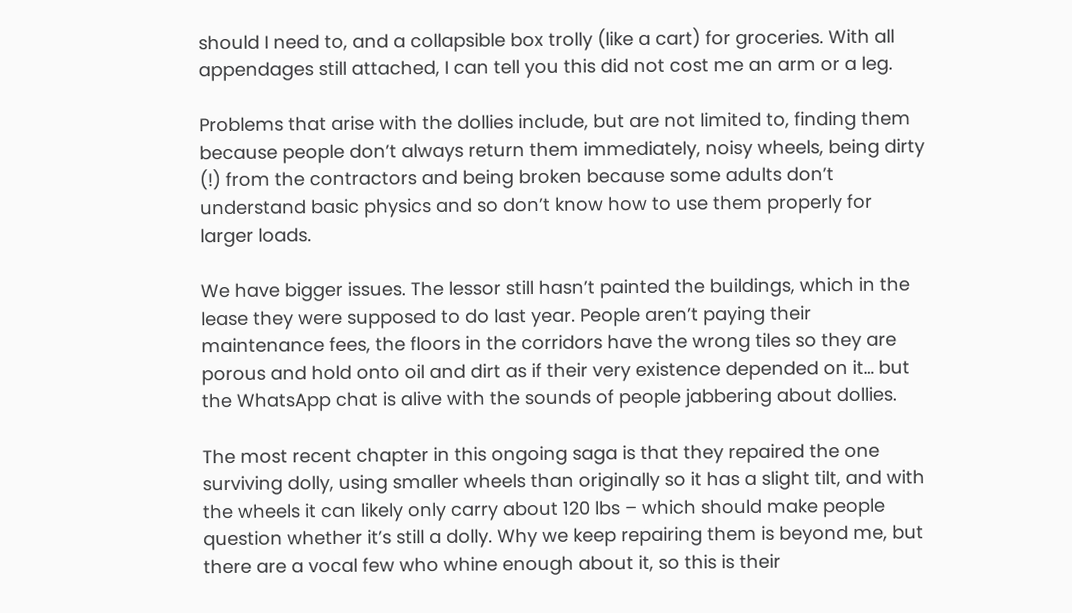should I need to, and a collapsible box trolly (like a cart) for groceries. With all appendages still attached, I can tell you this did not cost me an arm or a leg.

Problems that arise with the dollies include, but are not limited to, finding them because people don’t always return them immediately, noisy wheels, being dirty (!) from the contractors and being broken because some adults don’t understand basic physics and so don’t know how to use them properly for larger loads.

We have bigger issues. The lessor still hasn’t painted the buildings, which in the lease they were supposed to do last year. People aren’t paying their maintenance fees, the floors in the corridors have the wrong tiles so they are porous and hold onto oil and dirt as if their very existence depended on it… but the WhatsApp chat is alive with the sounds of people jabbering about dollies.

The most recent chapter in this ongoing saga is that they repaired the one surviving dolly, using smaller wheels than originally so it has a slight tilt, and with the wheels it can likely only carry about 120 lbs – which should make people question whether it’s still a dolly. Why we keep repairing them is beyond me, but there are a vocal few who whine enough about it, so this is their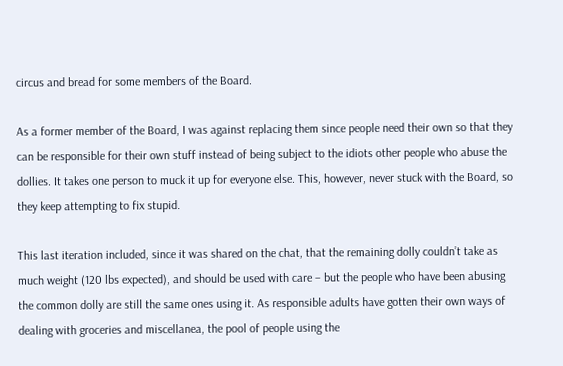circus and bread for some members of the Board.

As a former member of the Board, I was against replacing them since people need their own so that they can be responsible for their own stuff instead of being subject to the idiots other people who abuse the dollies. It takes one person to muck it up for everyone else. This, however, never stuck with the Board, so they keep attempting to fix stupid.

This last iteration included, since it was shared on the chat, that the remaining dolly couldn’t take as much weight (120 lbs expected), and should be used with care – but the people who have been abusing the common dolly are still the same ones using it. As responsible adults have gotten their own ways of dealing with groceries and miscellanea, the pool of people using the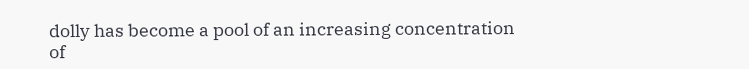dolly has become a pool of an increasing concentration of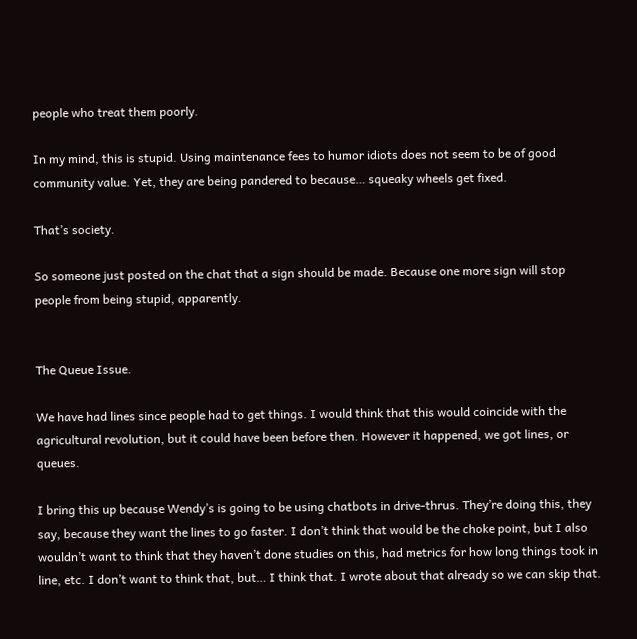people who treat them poorly.

In my mind, this is stupid. Using maintenance fees to humor idiots does not seem to be of good community value. Yet, they are being pandered to because… squeaky wheels get fixed.

That’s society.

So someone just posted on the chat that a sign should be made. Because one more sign will stop people from being stupid, apparently.


The Queue Issue.

We have had lines since people had to get things. I would think that this would coincide with the agricultural revolution, but it could have been before then. However it happened, we got lines, or queues.

I bring this up because Wendy’s is going to be using chatbots in drive-thrus. They’re doing this, they say, because they want the lines to go faster. I don’t think that would be the choke point, but I also wouldn’t want to think that they haven’t done studies on this, had metrics for how long things took in line, etc. I don’t want to think that, but… I think that. I wrote about that already so we can skip that.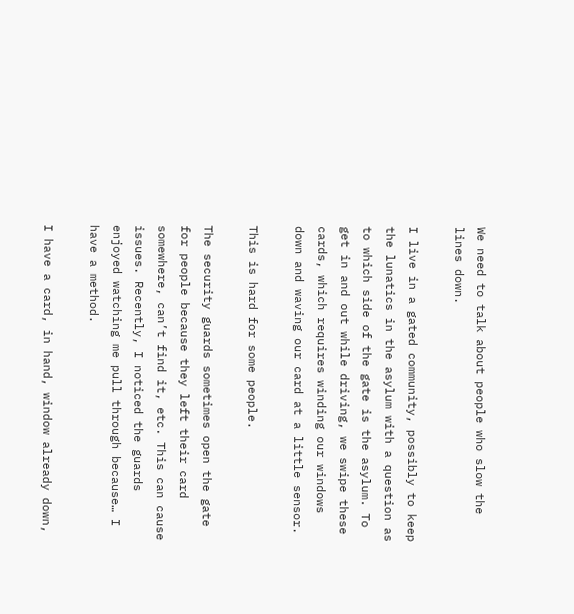We need to talk about people who slow the lines down.

I live in a gated community, possibly to keep the lunatics in the asylum with a question as to which side of the gate is the asylum. To get in and out while driving, we swipe these cards, which requires winding our windows down and waving our card at a little sensor.

This is hard for some people.

The security guards sometimes open the gate for people because they left their card somewhere, can’t find it, etc. This can cause issues. Recently, I noticed the guards enjoyed watching me pull through because… I have a method.

I have a card, in hand, window already down,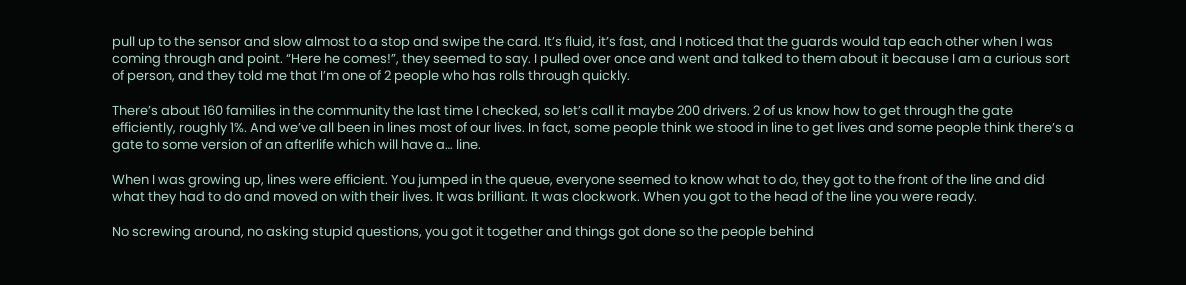pull up to the sensor and slow almost to a stop and swipe the card. It’s fluid, it’s fast, and I noticed that the guards would tap each other when I was coming through and point. “Here he comes!”, they seemed to say. I pulled over once and went and talked to them about it because I am a curious sort of person, and they told me that I’m one of 2 people who has rolls through quickly.

There’s about 160 families in the community the last time I checked, so let’s call it maybe 200 drivers. 2 of us know how to get through the gate efficiently, roughly 1%. And we’ve all been in lines most of our lives. In fact, some people think we stood in line to get lives and some people think there’s a gate to some version of an afterlife which will have a… line.

When I was growing up, lines were efficient. You jumped in the queue, everyone seemed to know what to do, they got to the front of the line and did what they had to do and moved on with their lives. It was brilliant. It was clockwork. When you got to the head of the line you were ready.

No screwing around, no asking stupid questions, you got it together and things got done so the people behind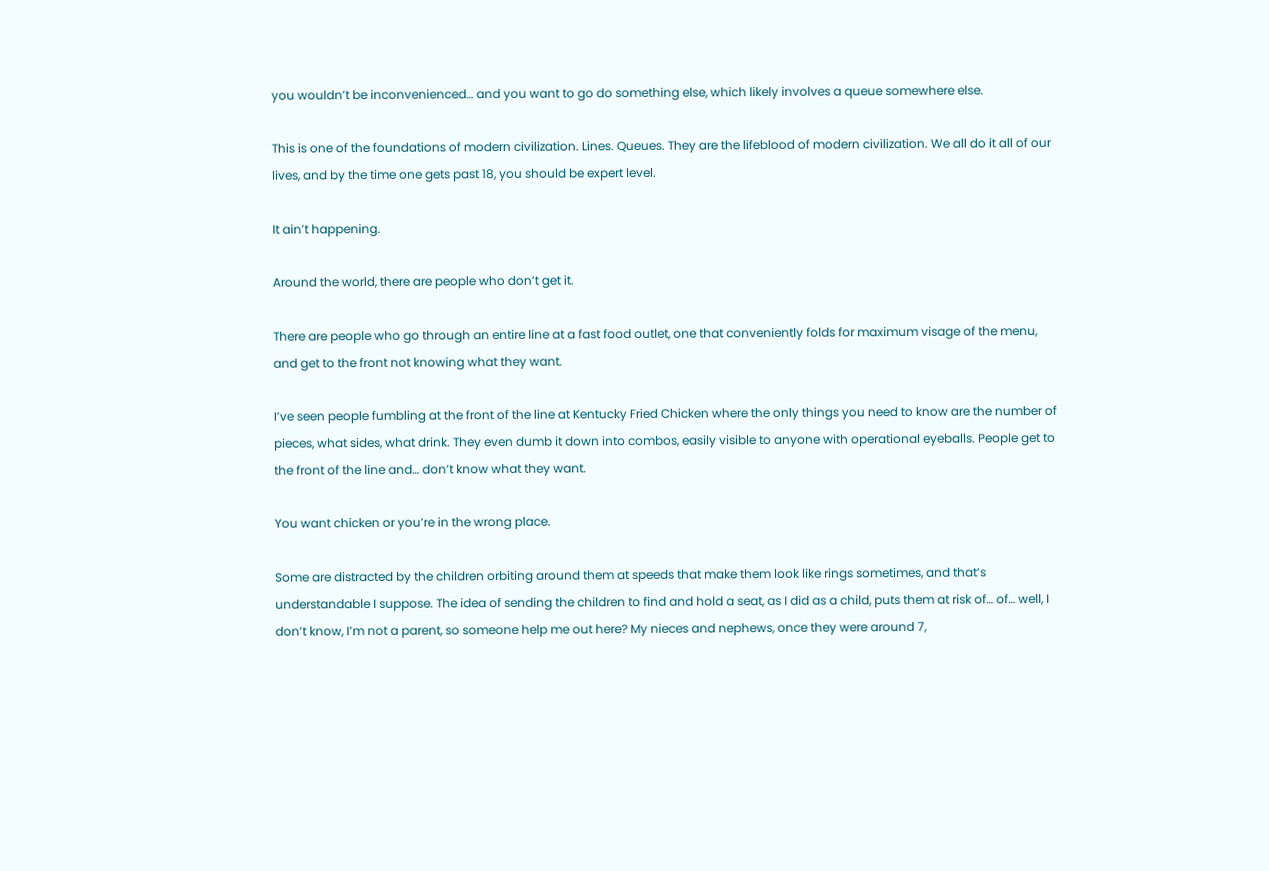you wouldn’t be inconvenienced… and you want to go do something else, which likely involves a queue somewhere else.

This is one of the foundations of modern civilization. Lines. Queues. They are the lifeblood of modern civilization. We all do it all of our lives, and by the time one gets past 18, you should be expert level.

It ain’t happening.

Around the world, there are people who don’t get it.

There are people who go through an entire line at a fast food outlet, one that conveniently folds for maximum visage of the menu, and get to the front not knowing what they want.

I’ve seen people fumbling at the front of the line at Kentucky Fried Chicken where the only things you need to know are the number of pieces, what sides, what drink. They even dumb it down into combos, easily visible to anyone with operational eyeballs. People get to the front of the line and… don’t know what they want.

You want chicken or you’re in the wrong place.

Some are distracted by the children orbiting around them at speeds that make them look like rings sometimes, and that’s understandable I suppose. The idea of sending the children to find and hold a seat, as I did as a child, puts them at risk of… of… well, I don’t know, I’m not a parent, so someone help me out here? My nieces and nephews, once they were around 7,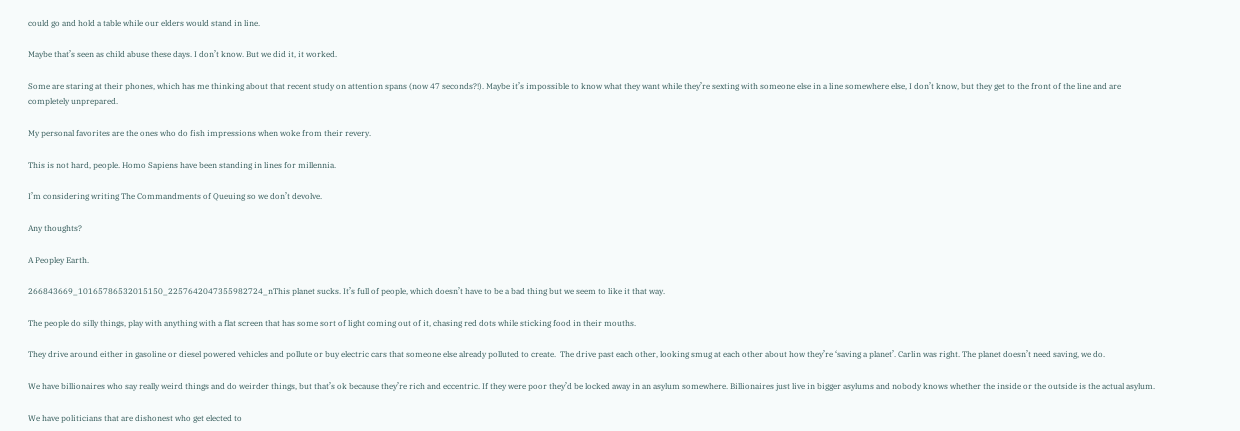could go and hold a table while our elders would stand in line.

Maybe that’s seen as child abuse these days. I don’t know. But we did it, it worked.

Some are staring at their phones, which has me thinking about that recent study on attention spans (now 47 seconds?!). Maybe it’s impossible to know what they want while they’re sexting with someone else in a line somewhere else, I don’t know, but they get to the front of the line and are completely unprepared.

My personal favorites are the ones who do fish impressions when woke from their revery.

This is not hard, people. Homo Sapiens have been standing in lines for millennia.

I’m considering writing The Commandments of Queuing so we don’t devolve.

Any thoughts?

A Peopley Earth.

266843669_10165786532015150_2257642047355982724_nThis planet sucks. It’s full of people, which doesn’t have to be a bad thing but we seem to like it that way.

The people do silly things, play with anything with a flat screen that has some sort of light coming out of it, chasing red dots while sticking food in their mouths.

They drive around either in gasoline or diesel powered vehicles and pollute or buy electric cars that someone else already polluted to create.  The drive past each other, looking smug at each other about how they’re ‘saving a planet’. Carlin was right. The planet doesn’t need saving, we do.

We have billionaires who say really weird things and do weirder things, but that’s ok because they’re rich and eccentric. If they were poor they’d be locked away in an asylum somewhere. Billionaires just live in bigger asylums and nobody knows whether the inside or the outside is the actual asylum.

We have politicians that are dishonest who get elected to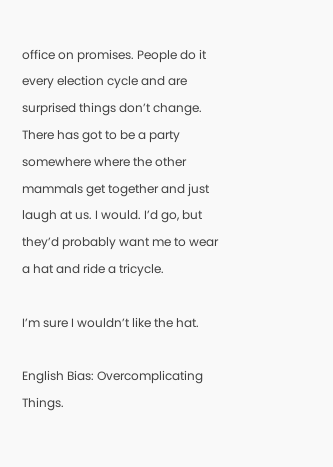office on promises. People do it every election cycle and are surprised things don’t change. There has got to be a party somewhere where the other mammals get together and just laugh at us. I would. I’d go, but they’d probably want me to wear a hat and ride a tricycle.

I’m sure I wouldn’t like the hat.

English Bias: Overcomplicating Things.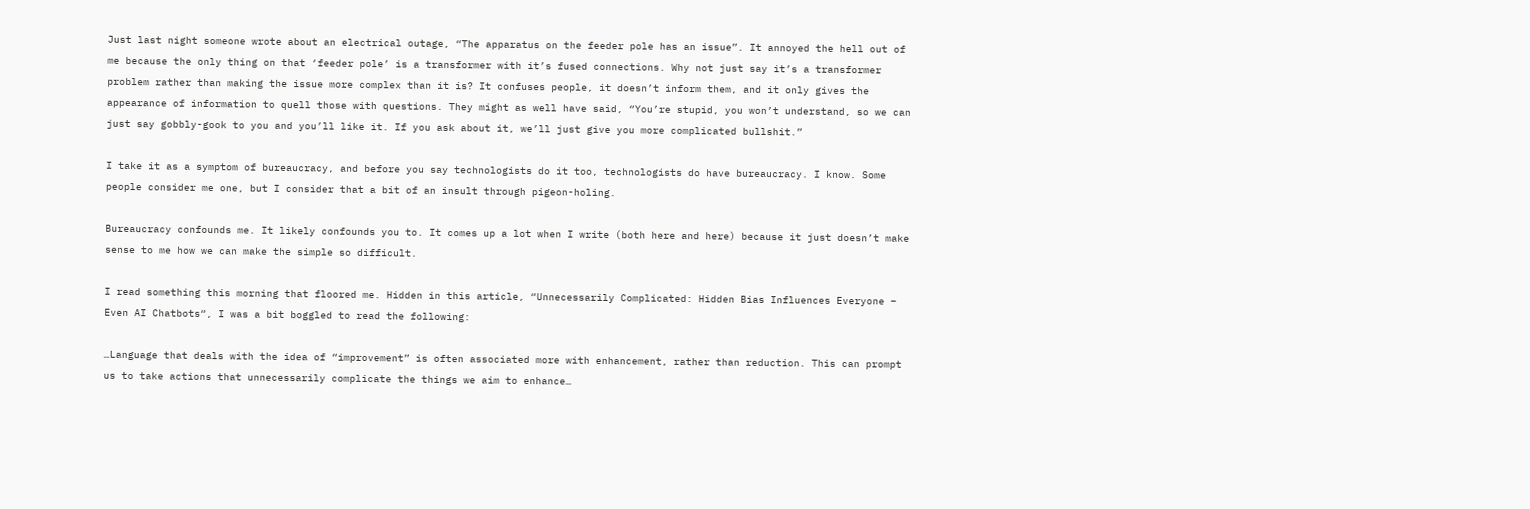Just last night someone wrote about an electrical outage, “The apparatus on the feeder pole has an issue”. It annoyed the hell out of me because the only thing on that ‘feeder pole’ is a transformer with it’s fused connections. Why not just say it’s a transformer problem rather than making the issue more complex than it is? It confuses people, it doesn’t inform them, and it only gives the appearance of information to quell those with questions. They might as well have said, “You’re stupid, you won’t understand, so we can just say gobbly-gook to you and you’ll like it. If you ask about it, we’ll just give you more complicated bullshit.”

I take it as a symptom of bureaucracy, and before you say technologists do it too, technologists do have bureaucracy. I know. Some people consider me one, but I consider that a bit of an insult through pigeon-holing.

Bureaucracy confounds me. It likely confounds you to. It comes up a lot when I write (both here and here) because it just doesn’t make sense to me how we can make the simple so difficult.

I read something this morning that floored me. Hidden in this article, “Unnecessarily Complicated: Hidden Bias Influences Everyone – Even AI Chatbots“, I was a bit boggled to read the following:

…Language that deals with the idea of “improvement” is often associated more with enhancement, rather than reduction. This can prompt us to take actions that unnecessarily complicate the things we aim to enhance…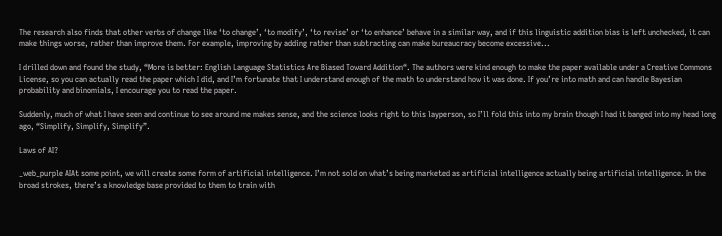The research also finds that other verbs of change like ‘to change’, ‘to modify’, ‘to revise’ or ‘to enhance’ behave in a similar way, and if this linguistic addition bias is left unchecked, it can make things worse, rather than improve them. For example, improving by adding rather than subtracting can make bureaucracy become excessive...

I drilled down and found the study, “More is better: English Language Statistics Are Biased Toward Addition“. The authors were kind enough to make the paper available under a Creative Commons License, so you can actually read the paper which I did, and I’m fortunate that I understand enough of the math to understand how it was done. If you’re into math and can handle Bayesian probability and binomials, I encourage you to read the paper.

Suddenly, much of what I have seen and continue to see around me makes sense, and the science looks right to this layperson, so I’ll fold this into my brain though I had it banged into my head long ago, “Simplify, Simplify, Simplify”.

Laws of AI?

_web_purple AIAt some point, we will create some form of artificial intelligence. I’m not sold on what’s being marketed as artificial intelligence actually being artificial intelligence. In the broad strokes, there’s a knowledge base provided to them to train with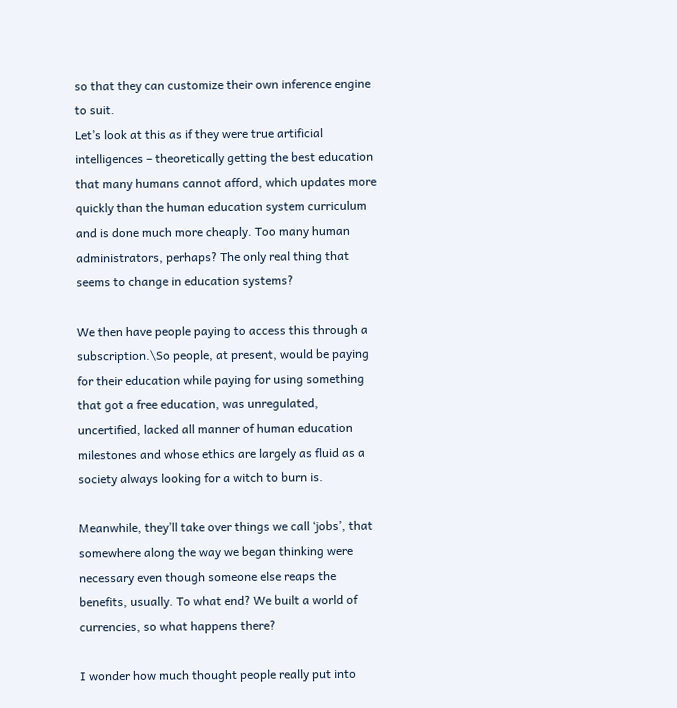so that they can customize their own inference engine to suit.
Let’s look at this as if they were true artificial intelligences – theoretically getting the best education that many humans cannot afford, which updates more quickly than the human education system curriculum and is done much more cheaply. Too many human administrators, perhaps? The only real thing that seems to change in education systems?

We then have people paying to access this through a subscription.\So people, at present, would be paying for their education while paying for using something that got a free education, was unregulated, uncertified, lacked all manner of human education milestones and whose ethics are largely as fluid as a society always looking for a witch to burn is.

Meanwhile, they’ll take over things we call ‘jobs’, that somewhere along the way we began thinking were necessary even though someone else reaps the benefits, usually. To what end? We built a world of currencies, so what happens there?

I wonder how much thought people really put into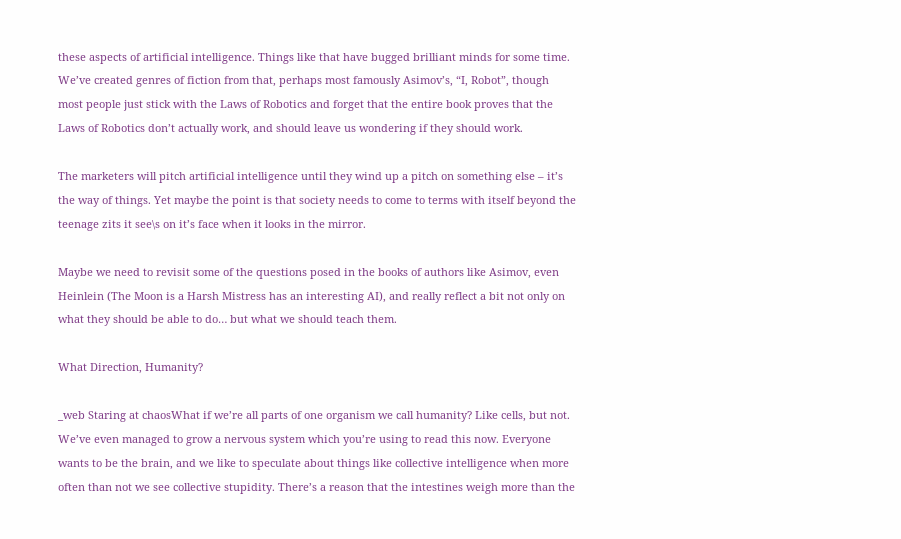these aspects of artificial intelligence. Things like that have bugged brilliant minds for some time. We’ve created genres of fiction from that, perhaps most famously Asimov’s, “I, Robot”, though most people just stick with the Laws of Robotics and forget that the entire book proves that the Laws of Robotics don’t actually work, and should leave us wondering if they should work.

The marketers will pitch artificial intelligence until they wind up a pitch on something else – it’s the way of things. Yet maybe the point is that society needs to come to terms with itself beyond the teenage zits it see\s on it’s face when it looks in the mirror.

Maybe we need to revisit some of the questions posed in the books of authors like Asimov, even Heinlein (The Moon is a Harsh Mistress has an interesting AI), and really reflect a bit not only on what they should be able to do… but what we should teach them.

What Direction, Humanity?

_web Staring at chaosWhat if we’re all parts of one organism we call humanity? Like cells, but not. We’ve even managed to grow a nervous system which you’re using to read this now. Everyone wants to be the brain, and we like to speculate about things like collective intelligence when more often than not we see collective stupidity. There’s a reason that the intestines weigh more than the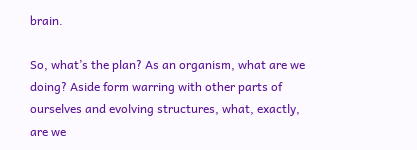brain.

So, what’s the plan? As an organism, what are we doing? Aside form warring with other parts of ourselves and evolving structures, what, exactly, are we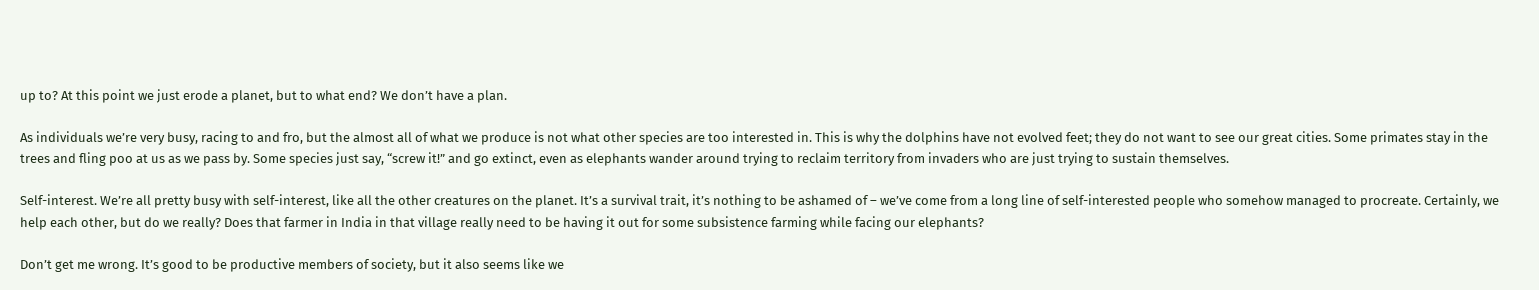up to? At this point we just erode a planet, but to what end? We don’t have a plan.

As individuals we’re very busy, racing to and fro, but the almost all of what we produce is not what other species are too interested in. This is why the dolphins have not evolved feet; they do not want to see our great cities. Some primates stay in the trees and fling poo at us as we pass by. Some species just say, “screw it!” and go extinct, even as elephants wander around trying to reclaim territory from invaders who are just trying to sustain themselves.

Self-interest. We’re all pretty busy with self-interest, like all the other creatures on the planet. It’s a survival trait, it’s nothing to be ashamed of – we’ve come from a long line of self-interested people who somehow managed to procreate. Certainly, we help each other, but do we really? Does that farmer in India in that village really need to be having it out for some subsistence farming while facing our elephants?

Don’t get me wrong. It’s good to be productive members of society, but it also seems like we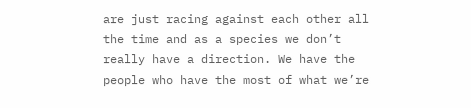are just racing against each other all the time and as a species we don’t really have a direction. We have the people who have the most of what we’re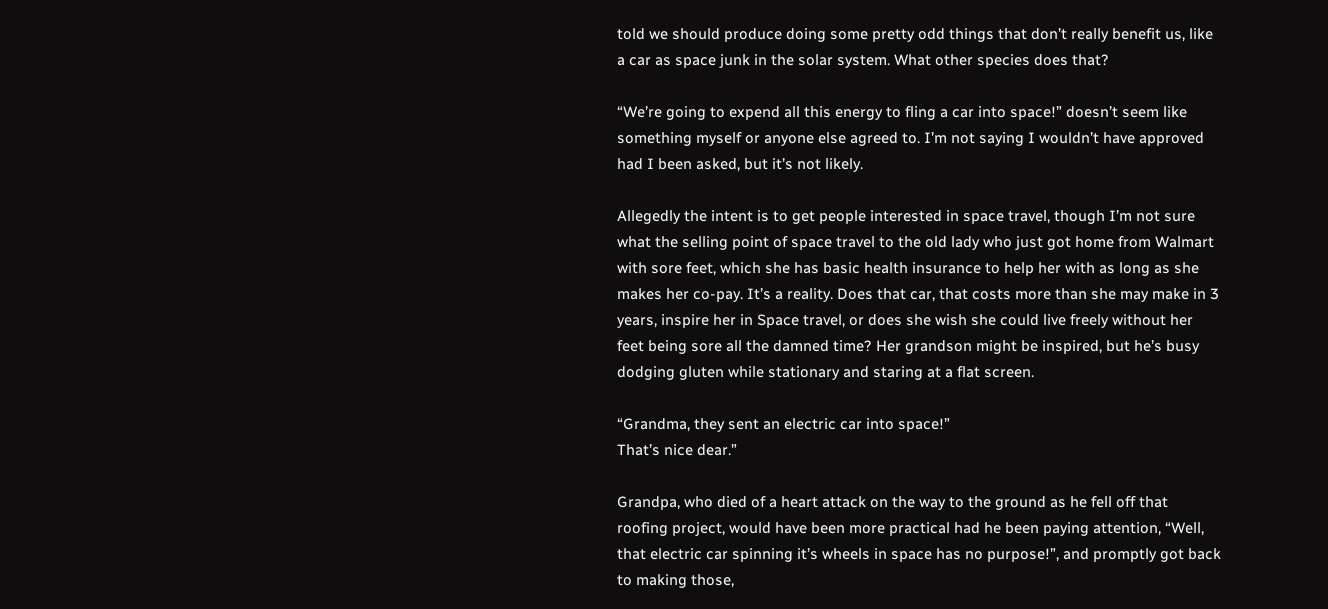told we should produce doing some pretty odd things that don’t really benefit us, like a car as space junk in the solar system. What other species does that?

“We’re going to expend all this energy to fling a car into space!” doesn’t seem like something myself or anyone else agreed to. I’m not saying I wouldn’t have approved had I been asked, but it’s not likely.

Allegedly the intent is to get people interested in space travel, though I’m not sure what the selling point of space travel to the old lady who just got home from Walmart with sore feet, which she has basic health insurance to help her with as long as she makes her co-pay. It’s a reality. Does that car, that costs more than she may make in 3 years, inspire her in Space travel, or does she wish she could live freely without her feet being sore all the damned time? Her grandson might be inspired, but he’s busy dodging gluten while stationary and staring at a flat screen.

“Grandma, they sent an electric car into space!”
That’s nice dear.”

Grandpa, who died of a heart attack on the way to the ground as he fell off that roofing project, would have been more practical had he been paying attention, “Well, that electric car spinning it’s wheels in space has no purpose!”, and promptly got back to making those,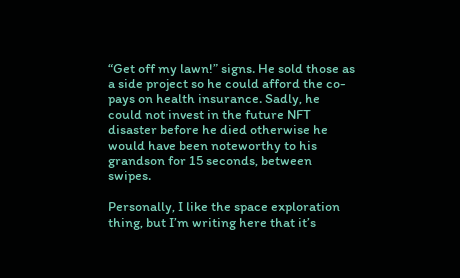“Get off my lawn!” signs. He sold those as a side project so he could afford the co-pays on health insurance. Sadly, he could not invest in the future NFT disaster before he died otherwise he would have been noteworthy to his grandson for 15 seconds, between swipes.

Personally, I like the space exploration thing, but I’m writing here that it’s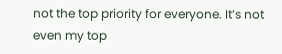not the top priority for everyone. It’s not even my top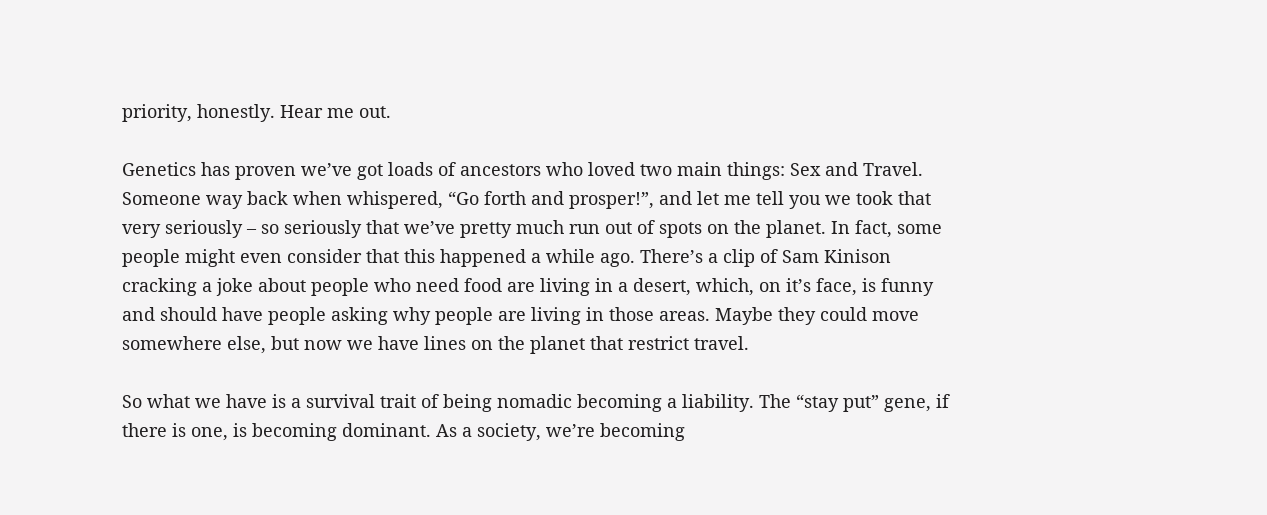priority, honestly. Hear me out.

Genetics has proven we’ve got loads of ancestors who loved two main things: Sex and Travel. Someone way back when whispered, “Go forth and prosper!”, and let me tell you we took that very seriously – so seriously that we’ve pretty much run out of spots on the planet. In fact, some people might even consider that this happened a while ago. There’s a clip of Sam Kinison cracking a joke about people who need food are living in a desert, which, on it’s face, is funny and should have people asking why people are living in those areas. Maybe they could move somewhere else, but now we have lines on the planet that restrict travel.

So what we have is a survival trait of being nomadic becoming a liability. The “stay put” gene, if there is one, is becoming dominant. As a society, we’re becoming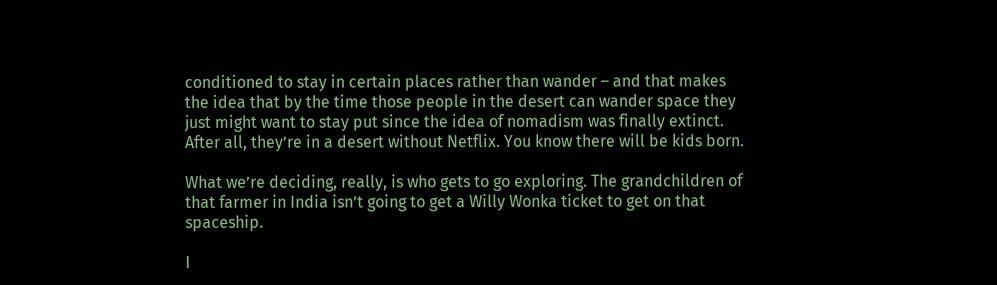conditioned to stay in certain places rather than wander – and that makes the idea that by the time those people in the desert can wander space they just might want to stay put since the idea of nomadism was finally extinct. After all, they’re in a desert without Netflix. You know there will be kids born.

What we’re deciding, really, is who gets to go exploring. The grandchildren of that farmer in India isn’t going to get a Willy Wonka ticket to get on that spaceship.

I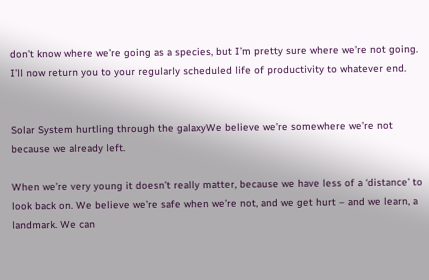don’t know where we’re going as a species, but I’m pretty sure where we’re not going.
I’ll now return you to your regularly scheduled life of productivity to whatever end.


Solar System hurtling through the galaxyWe believe we’re somewhere we’re not because we already left.

When we’re very young it doesn’t really matter, because we have less of a ‘distance’ to look back on. We believe we’re safe when we’re not, and we get hurt – and we learn, a landmark. We can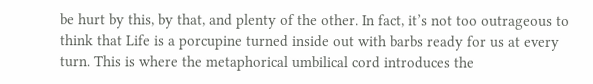be hurt by this, by that, and plenty of the other. In fact, it’s not too outrageous to think that Life is a porcupine turned inside out with barbs ready for us at every turn. This is where the metaphorical umbilical cord introduces the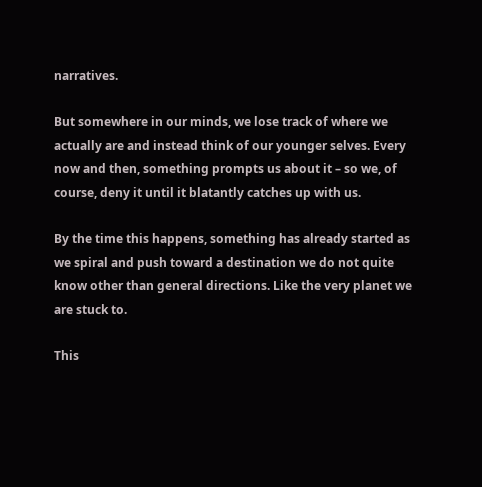narratives.

But somewhere in our minds, we lose track of where we actually are and instead think of our younger selves. Every now and then, something prompts us about it – so we, of course, deny it until it blatantly catches up with us.

By the time this happens, something has already started as we spiral and push toward a destination we do not quite know other than general directions. Like the very planet we are stuck to.

This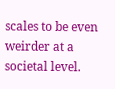scales to be even weirder at a societal level.